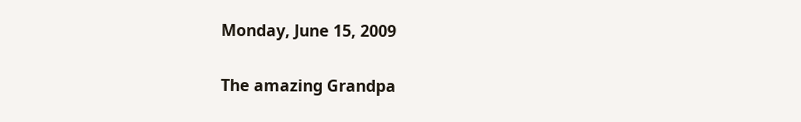Monday, June 15, 2009

The amazing Grandpa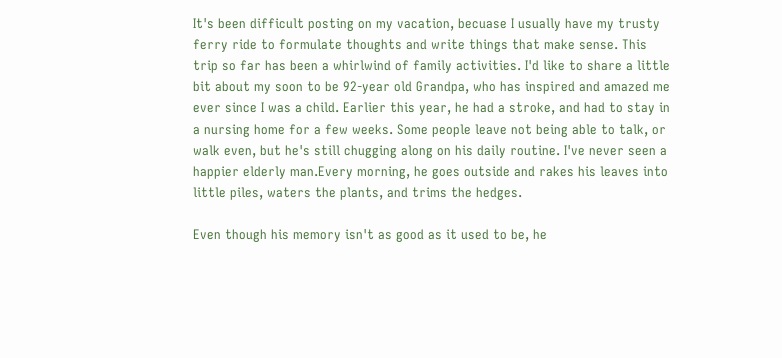It's been difficult posting on my vacation, becuase I usually have my trusty ferry ride to formulate thoughts and write things that make sense. This trip so far has been a whirlwind of family activities. I'd like to share a little bit about my soon to be 92-year old Grandpa, who has inspired and amazed me ever since I was a child. Earlier this year, he had a stroke, and had to stay in a nursing home for a few weeks. Some people leave not being able to talk, or walk even, but he's still chugging along on his daily routine. I've never seen a happier elderly man.Every morning, he goes outside and rakes his leaves into little piles, waters the plants, and trims the hedges.

Even though his memory isn't as good as it used to be, he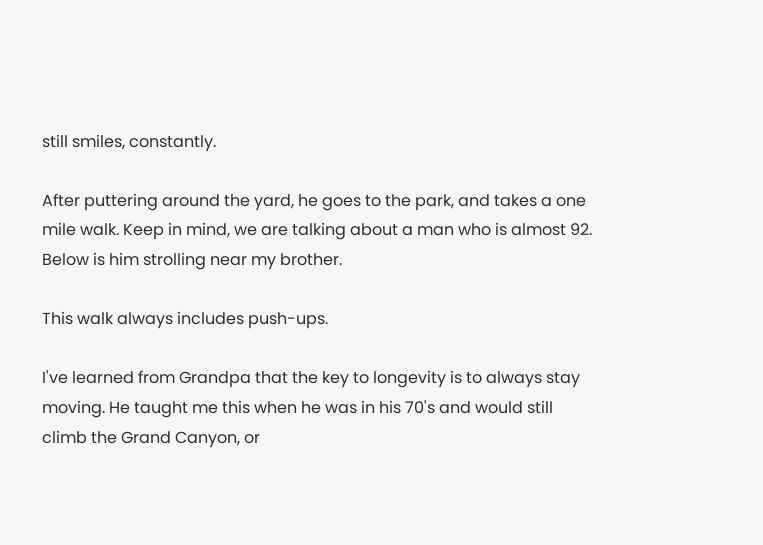still smiles, constantly.

After puttering around the yard, he goes to the park, and takes a one mile walk. Keep in mind, we are talking about a man who is almost 92. Below is him strolling near my brother.

This walk always includes push-ups.

I've learned from Grandpa that the key to longevity is to always stay moving. He taught me this when he was in his 70's and would still climb the Grand Canyon, or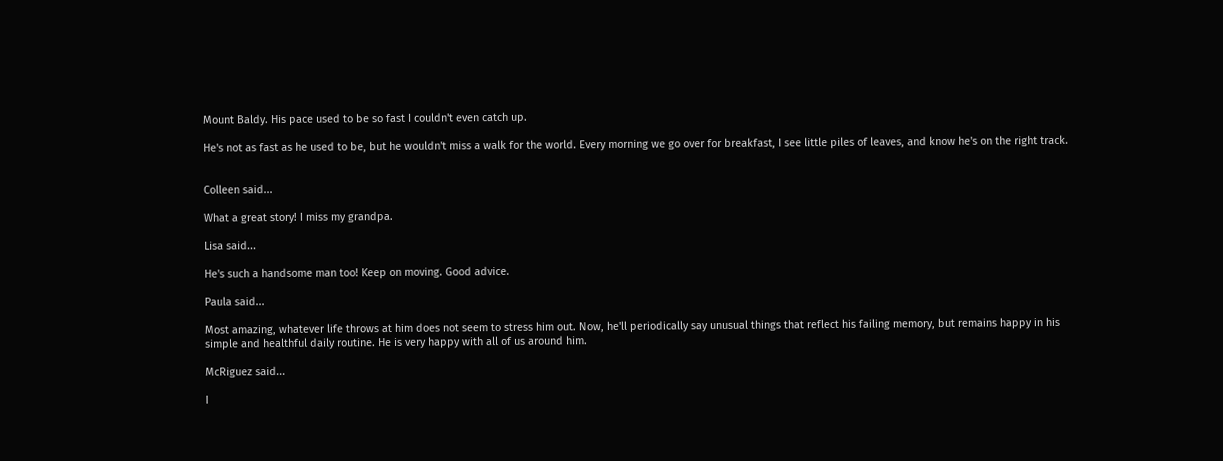Mount Baldy. His pace used to be so fast I couldn't even catch up.

He's not as fast as he used to be, but he wouldn't miss a walk for the world. Every morning we go over for breakfast, I see little piles of leaves, and know he's on the right track.


Colleen said...

What a great story! I miss my grandpa.

Lisa said...

He's such a handsome man too! Keep on moving. Good advice.

Paula said...

Most amazing, whatever life throws at him does not seem to stress him out. Now, he'll periodically say unusual things that reflect his failing memory, but remains happy in his simple and healthful daily routine. He is very happy with all of us around him.

McRiguez said...

I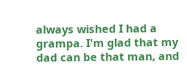always wished I had a grampa. I'm glad that my dad can be that man, and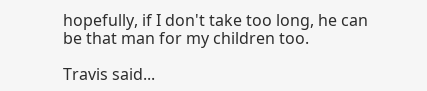hopefully, if I don't take too long, he can be that man for my children too.

Travis said...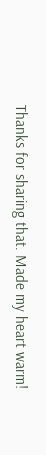Thanks for sharing that. Made my heart warm!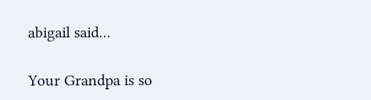abigail said...

Your Grandpa is so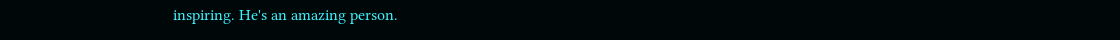inspiring. He's an amazing person.